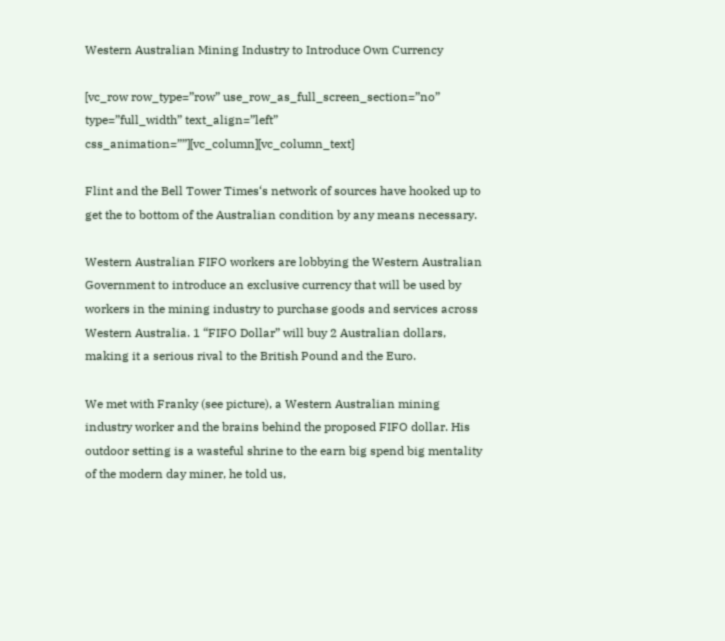Western Australian Mining Industry to Introduce Own Currency

[vc_row row_type=”row” use_row_as_full_screen_section=”no” type=”full_width” text_align=”left” css_animation=””][vc_column][vc_column_text]

Flint and the Bell Tower Times‘s network of sources have hooked up to get the to bottom of the Australian condition by any means necessary.

Western Australian FIFO workers are lobbying the Western Australian Government to introduce an exclusive currency that will be used by workers in the mining industry to purchase goods and services across Western Australia. 1 “FIFO Dollar” will buy 2 Australian dollars, making it a serious rival to the British Pound and the Euro.

We met with Franky (see picture), a Western Australian mining industry worker and the brains behind the proposed FIFO dollar. His outdoor setting is a wasteful shrine to the earn big spend big mentality of the modern day miner, he told us,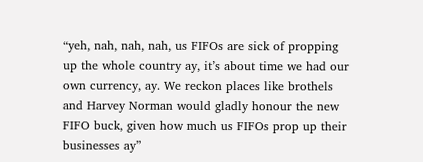“yeh, nah, nah, nah, us FIFOs are sick of propping up the whole country ay, it’s about time we had our own currency, ay. We reckon places like brothels and Harvey Norman would gladly honour the new FIFO buck, given how much us FIFOs prop up their businesses ay”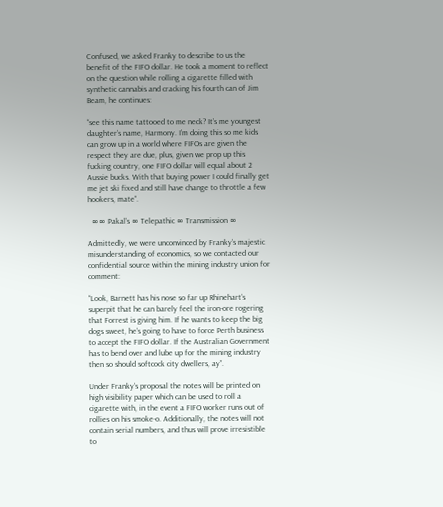Confused, we asked Franky to describe to us the benefit of the FIFO dollar. He took a moment to reflect on the question while rolling a cigarette filled with synthetic cannabis and cracking his fourth can of Jim Beam, he continues:

“see this name tattooed to me neck? It’s me youngest daughter’s name, Harmony. I’m doing this so me kids can grow up in a world where FIFOs are given the respect they are due, plus, given we prop up this fucking country, one FIFO dollar will equal about 2 Aussie bucks. With that buying power I could finally get me jet ski fixed and still have change to throttle a few hookers, mate”.

  ∞∞ Pakal’s ∞ Telepathic ∞ Transmission ∞

Admittedly, we were unconvinced by Franky’s majestic misunderstanding of economics, so we contacted our confidential source within the mining industry union for comment:

“Look, Barnett has his nose so far up Rhinehart’s superpit that he can barely feel the iron-ore rogering that Forrest is giving him. If he wants to keep the big dogs sweet, he’s going to have to force Perth business to accept the FIFO dollar. If the Australian Government has to bend over and lube up for the mining industry then so should softcock city dwellers, ay”.

Under Franky’s proposal the notes will be printed on high visibility paper which can be used to roll a cigarette with, in the event a FIFO worker runs out of rollies on his smoke-o. Additionally, the notes will not contain serial numbers, and thus will prove irresistible to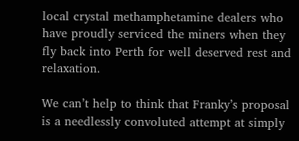local crystal methamphetamine dealers who have proudly serviced the miners when they fly back into Perth for well deserved rest and relaxation.

We can’t help to think that Franky’s proposal is a needlessly convoluted attempt at simply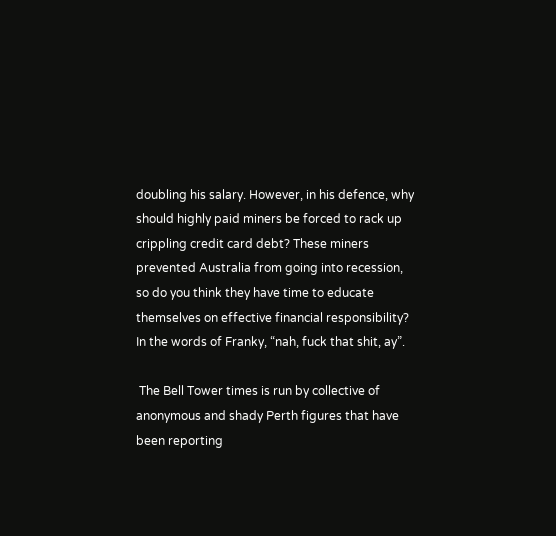doubling his salary. However, in his defence, why should highly paid miners be forced to rack up crippling credit card debt? These miners prevented Australia from going into recession, so do you think they have time to educate themselves on effective financial responsibility? In the words of Franky, “nah, fuck that shit, ay”.

 The Bell Tower times is run by collective of anonymous and shady Perth figures that have been reporting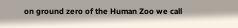on ground zero of the Human Zoo we call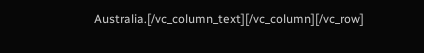Australia.[/vc_column_text][/vc_column][/vc_row]